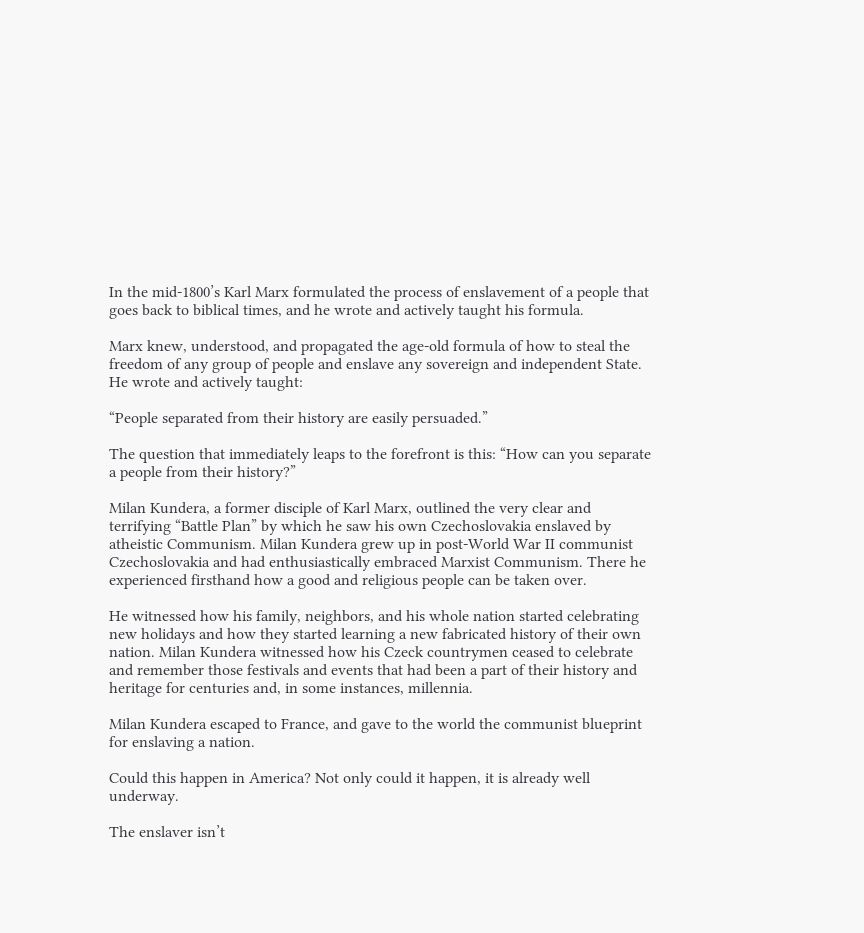In the mid-1800’s Karl Marx formulated the process of enslavement of a people that goes back to biblical times, and he wrote and actively taught his formula.

Marx knew, understood, and propagated the age-old formula of how to steal the freedom of any group of people and enslave any sovereign and independent State. He wrote and actively taught:

“People separated from their history are easily persuaded.”

The question that immediately leaps to the forefront is this: “How can you separate a people from their history?”

Milan Kundera, a former disciple of Karl Marx, outlined the very clear and terrifying “Battle Plan” by which he saw his own Czechoslovakia enslaved by atheistic Communism. Milan Kundera grew up in post-World War II communist Czechoslovakia and had enthusiastically embraced Marxist Communism. There he experienced firsthand how a good and religious people can be taken over.

He witnessed how his family, neighbors, and his whole nation started celebrating new holidays and how they started learning a new fabricated history of their own nation. Milan Kundera witnessed how his Czeck countrymen ceased to celebrate and remember those festivals and events that had been a part of their history and heritage for centuries and, in some instances, millennia.

Milan Kundera escaped to France, and gave to the world the communist blueprint for enslaving a nation.

Could this happen in America? Not only could it happen, it is already well underway.

The enslaver isn’t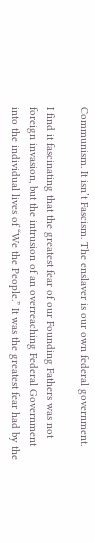Communism. It isn’t Fascism. The enslaver is our own federal government.

I find it fascinating that the greatest fear of our Founding Fathers was not foreign invasion, but the intrusion of an overreaching Federal Government into the individual lives of “We the People.” It was the greatest fear had by the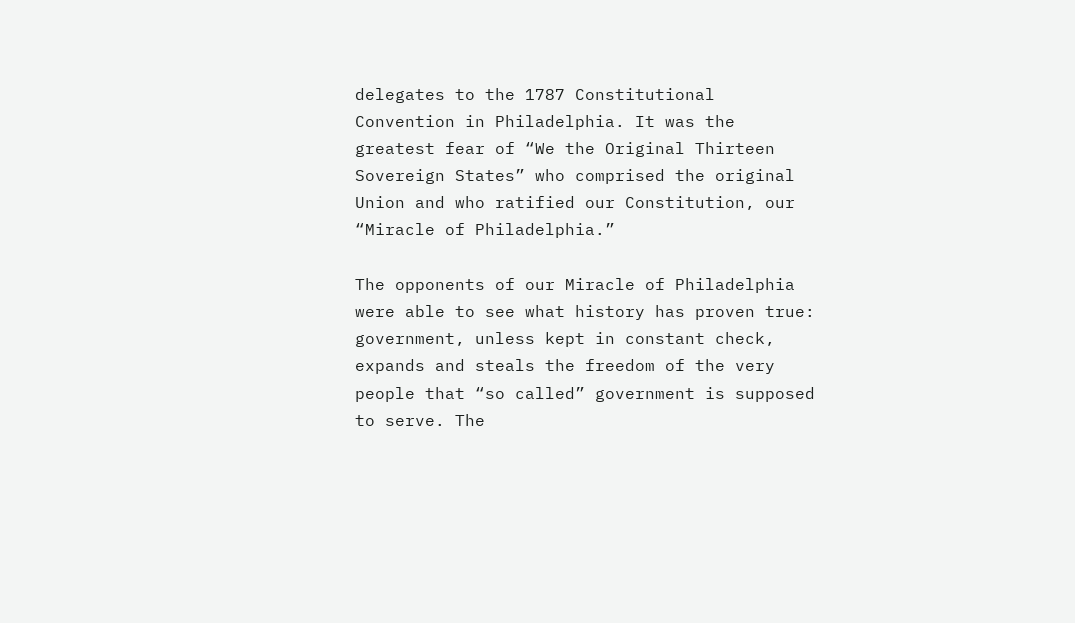delegates to the 1787 Constitutional Convention in Philadelphia. It was the greatest fear of “We the Original Thirteen Sovereign States” who comprised the original Union and who ratified our Constitution, our “Miracle of Philadelphia.”

The opponents of our Miracle of Philadelphia were able to see what history has proven true: government, unless kept in constant check, expands and steals the freedom of the very people that “so called” government is supposed to serve. The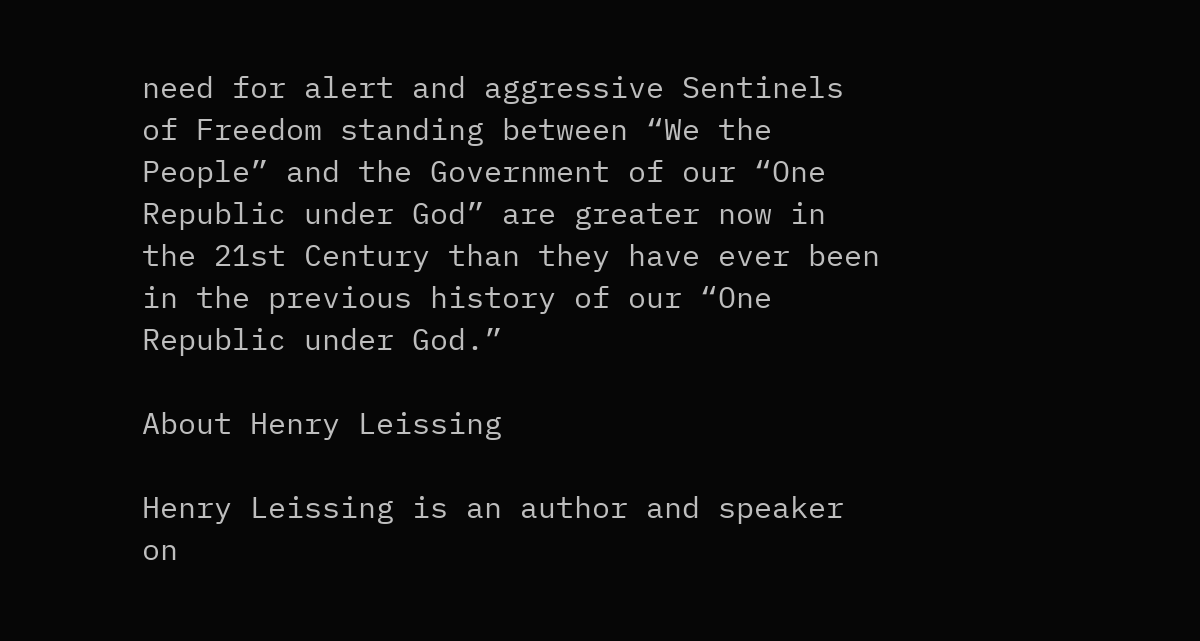need for alert and aggressive Sentinels of Freedom standing between “We the People” and the Government of our “One Republic under God” are greater now in the 21st Century than they have ever been in the previous history of our “One Republic under God.”

About Henry Leissing

Henry Leissing is an author and speaker on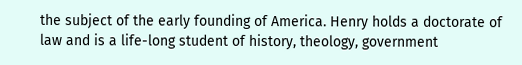the subject of the early founding of America. Henry holds a doctorate of law and is a life-long student of history, theology, government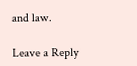and law.

Leave a Reply